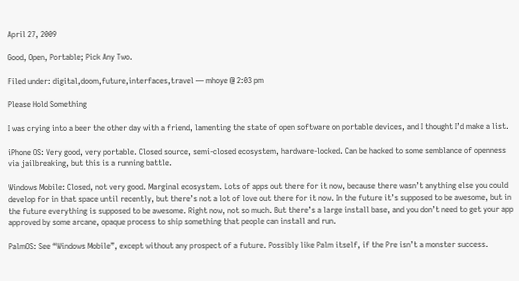April 27, 2009

Good, Open, Portable; Pick Any Two.

Filed under: digital,doom,future,interfaces,travel — mhoye @ 2:03 pm

Please Hold Something

I was crying into a beer the other day with a friend, lamenting the state of open software on portable devices, and I thought I’d make a list.

iPhone OS: Very good, very portable. Closed source, semi-closed ecosystem, hardware-locked. Can be hacked to some semblance of openness via jailbreaking, but this is a running battle.

Windows Mobile: Closed, not very good. Marginal ecosystem. Lots of apps out there for it now, because there wasn’t anything else you could develop for in that space until recently, but there’s not a lot of love out there for it now. In the future it’s supposed to be awesome, but in the future everything is supposed to be awesome. Right now, not so much. But there’s a large install base, and you don’t need to get your app approved by some arcane, opaque process to ship something that people can install and run.

PalmOS: See “Windows Mobile”, except without any prospect of a future. Possibly like Palm itself, if the Pre isn’t a monster success.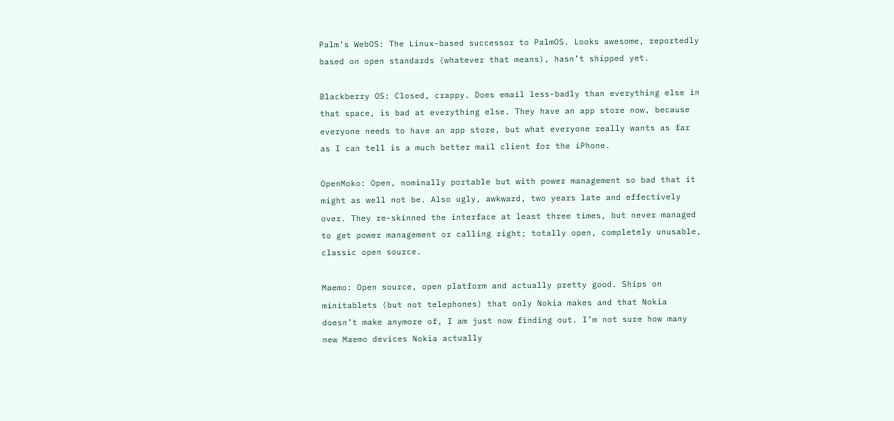Palm’s WebOS: The Linux-based successor to PalmOS. Looks awesome, reportedly based on open standards (whatever that means), hasn’t shipped yet.

Blackberry OS: Closed, crappy. Does email less-badly than everything else in that space, is bad at everything else. They have an app store now, because everyone needs to have an app store, but what everyone really wants as far as I can tell is a much better mail client for the iPhone.

OpenMoko: Open, nominally portable but with power management so bad that it might as well not be. Also ugly, awkward, two years late and effectively over. They re-skinned the interface at least three times, but never managed to get power management or calling right; totally open, completely unusable, classic open source.

Maemo: Open source, open platform and actually pretty good. Ships on minitablets (but not telephones) that only Nokia makes and that Nokia doesn’t make anymore of, I am just now finding out. I’m not sure how many new Maemo devices Nokia actually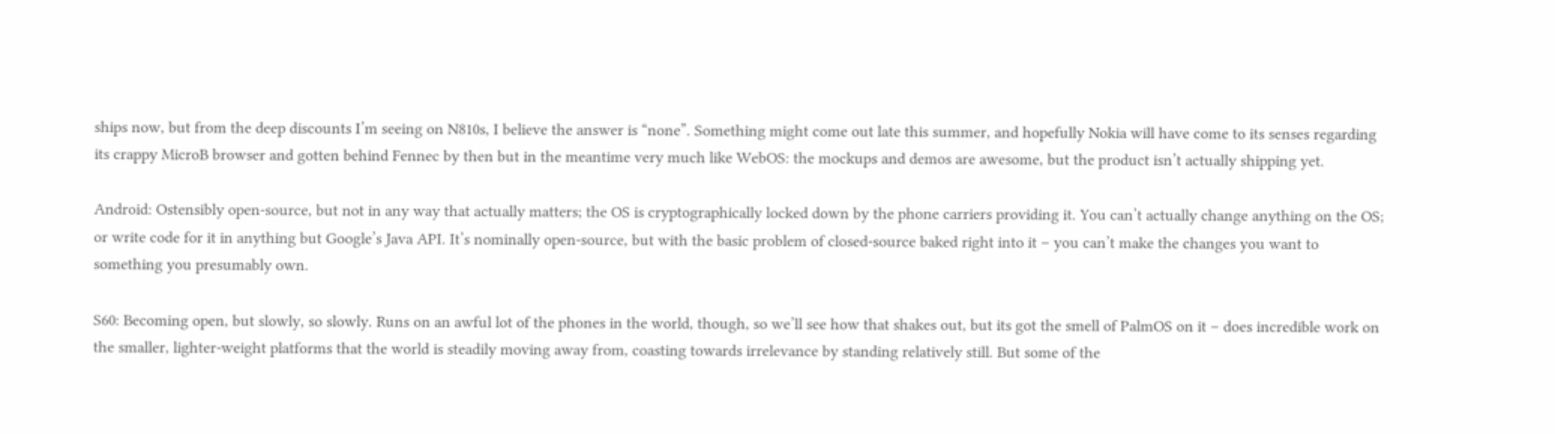ships now, but from the deep discounts I’m seeing on N810s, I believe the answer is “none”. Something might come out late this summer, and hopefully Nokia will have come to its senses regarding its crappy MicroB browser and gotten behind Fennec by then but in the meantime very much like WebOS: the mockups and demos are awesome, but the product isn’t actually shipping yet.

Android: Ostensibly open-source, but not in any way that actually matters; the OS is cryptographically locked down by the phone carriers providing it. You can’t actually change anything on the OS; or write code for it in anything but Google’s Java API. It’s nominally open-source, but with the basic problem of closed-source baked right into it – you can’t make the changes you want to something you presumably own.

S60: Becoming open, but slowly, so slowly. Runs on an awful lot of the phones in the world, though, so we’ll see how that shakes out, but its got the smell of PalmOS on it – does incredible work on the smaller, lighter-weight platforms that the world is steadily moving away from, coasting towards irrelevance by standing relatively still. But some of the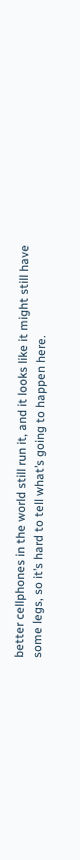better cellphones in the world still run it, and it looks like it might still have some legs, so it’s hard to tell what’s going to happen here.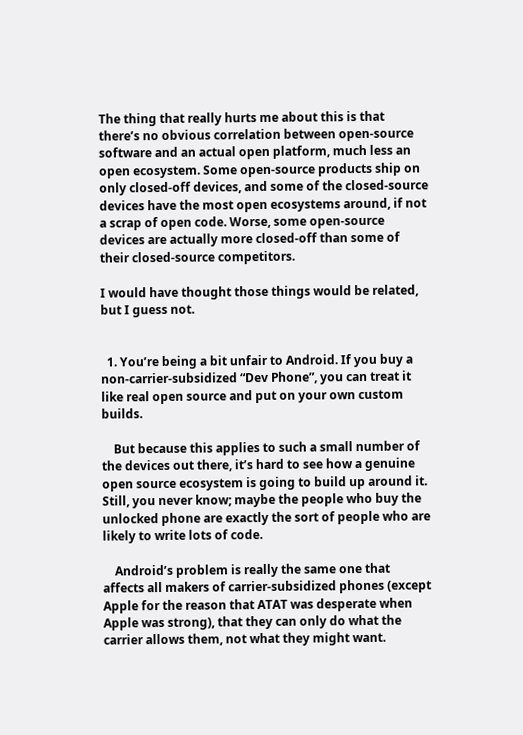The thing that really hurts me about this is that there’s no obvious correlation between open-source software and an actual open platform, much less an open ecosystem. Some open-source products ship on only closed-off devices, and some of the closed-source devices have the most open ecosystems around, if not a scrap of open code. Worse, some open-source devices are actually more closed-off than some of their closed-source competitors.

I would have thought those things would be related, but I guess not.


  1. You’re being a bit unfair to Android. If you buy a non-carrier-subsidized “Dev Phone”, you can treat it like real open source and put on your own custom builds.

    But because this applies to such a small number of the devices out there, it’s hard to see how a genuine open source ecosystem is going to build up around it. Still, you never know; maybe the people who buy the unlocked phone are exactly the sort of people who are likely to write lots of code.

    Android’s problem is really the same one that affects all makers of carrier-subsidized phones (except Apple for the reason that ATAT was desperate when Apple was strong), that they can only do what the carrier allows them, not what they might want.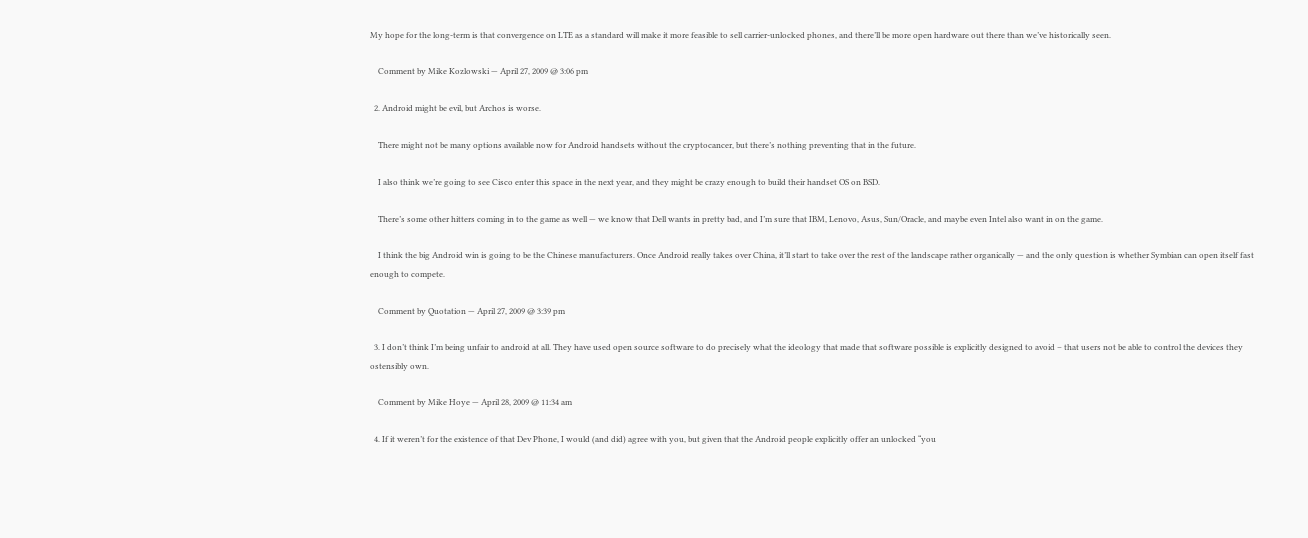My hope for the long-term is that convergence on LTE as a standard will make it more feasible to sell carrier-unlocked phones, and there’ll be more open hardware out there than we’ve historically seen.

    Comment by Mike Kozlowski — April 27, 2009 @ 3:06 pm

  2. Android might be evil, but Archos is worse.

    There might not be many options available now for Android handsets without the cryptocancer, but there’s nothing preventing that in the future.

    I also think we’re going to see Cisco enter this space in the next year, and they might be crazy enough to build their handset OS on BSD.

    There’s some other hitters coming in to the game as well — we know that Dell wants in pretty bad, and I’m sure that IBM, Lenovo, Asus, Sun/Oracle, and maybe even Intel also want in on the game.

    I think the big Android win is going to be the Chinese manufacturers. Once Android really takes over China, it’ll start to take over the rest of the landscape rather organically — and the only question is whether Symbian can open itself fast enough to compete.

    Comment by Quotation — April 27, 2009 @ 3:39 pm

  3. I don’t think I’m being unfair to android at all. They have used open source software to do precisely what the ideology that made that software possible is explicitly designed to avoid – that users not be able to control the devices they ostensibly own.

    Comment by Mike Hoye — April 28, 2009 @ 11:34 am

  4. If it weren’t for the existence of that Dev Phone, I would (and did) agree with you, but given that the Android people explicitly offer an unlocked “you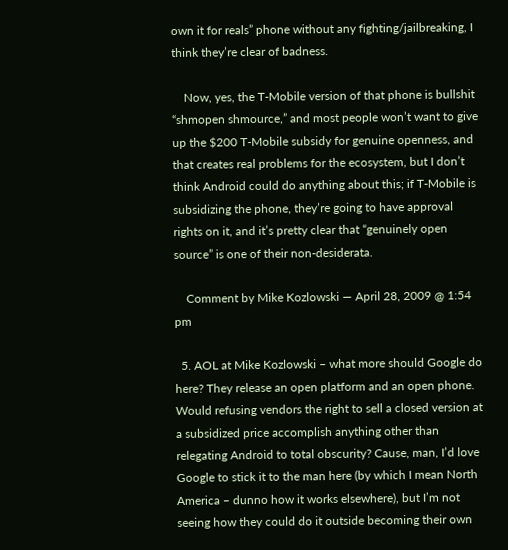own it for reals” phone without any fighting/jailbreaking, I think they’re clear of badness.

    Now, yes, the T-Mobile version of that phone is bullshit “shmopen shmource,” and most people won’t want to give up the $200 T-Mobile subsidy for genuine openness, and that creates real problems for the ecosystem, but I don’t think Android could do anything about this; if T-Mobile is subsidizing the phone, they’re going to have approval rights on it, and it’s pretty clear that “genuinely open source” is one of their non-desiderata.

    Comment by Mike Kozlowski — April 28, 2009 @ 1:54 pm

  5. AOL at Mike Kozlowski – what more should Google do here? They release an open platform and an open phone. Would refusing vendors the right to sell a closed version at a subsidized price accomplish anything other than relegating Android to total obscurity? Cause, man, I’d love Google to stick it to the man here (by which I mean North America – dunno how it works elsewhere), but I’m not seeing how they could do it outside becoming their own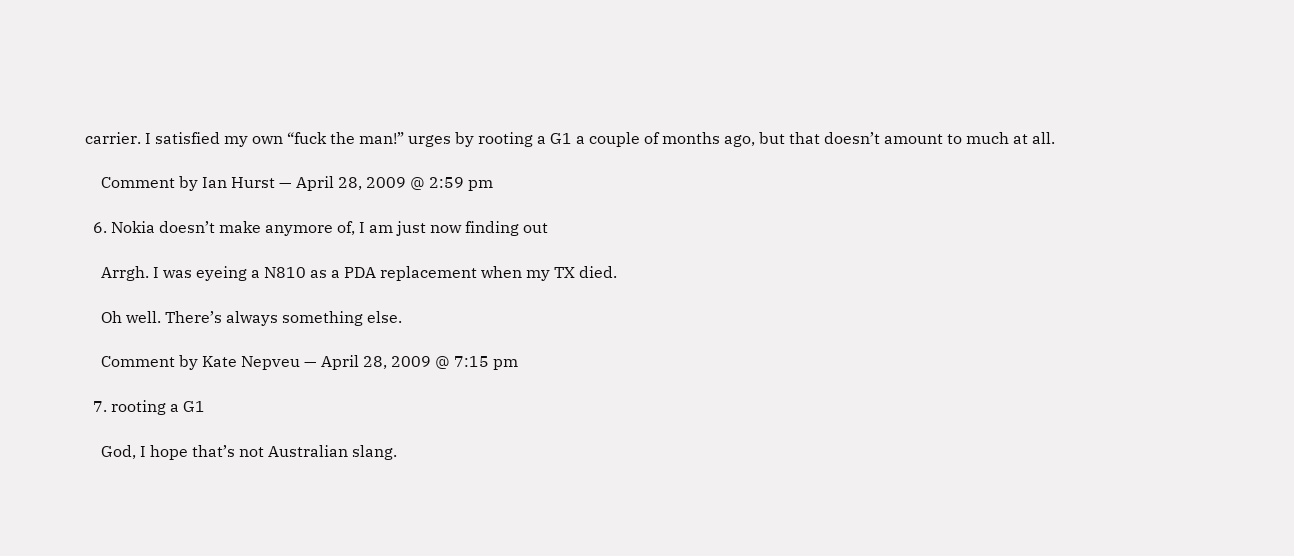carrier. I satisfied my own “fuck the man!” urges by rooting a G1 a couple of months ago, but that doesn’t amount to much at all.

    Comment by Ian Hurst — April 28, 2009 @ 2:59 pm

  6. Nokia doesn’t make anymore of, I am just now finding out

    Arrgh. I was eyeing a N810 as a PDA replacement when my TX died.

    Oh well. There’s always something else.

    Comment by Kate Nepveu — April 28, 2009 @ 7:15 pm

  7. rooting a G1

    God, I hope that’s not Australian slang.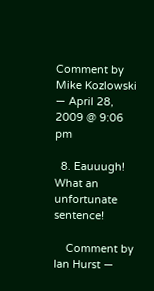Comment by Mike Kozlowski — April 28, 2009 @ 9:06 pm

  8. Eauuugh! What an unfortunate sentence!

    Comment by Ian Hurst —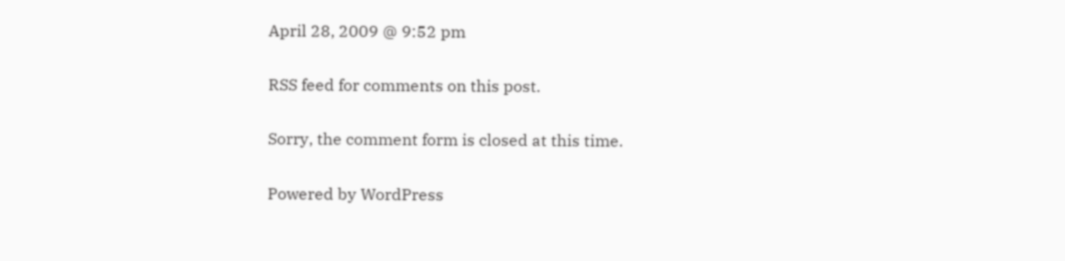April 28, 2009 @ 9:52 pm

RSS feed for comments on this post.

Sorry, the comment form is closed at this time.

Powered by WordPress